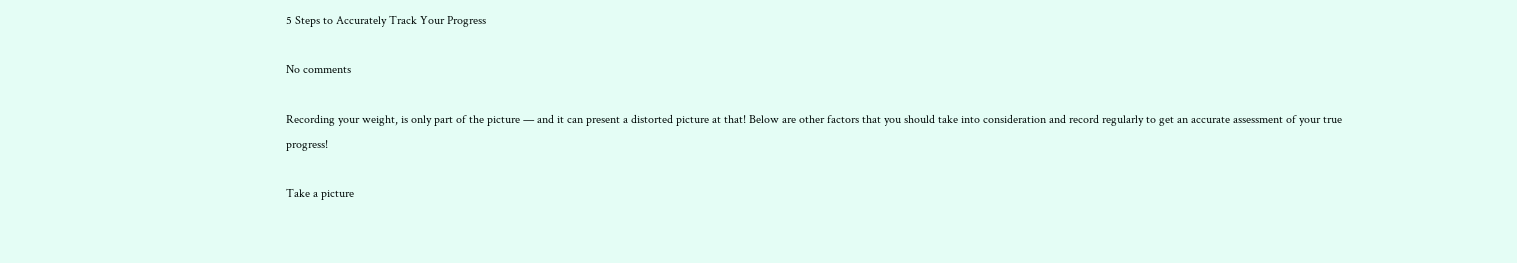5 Steps to Accurately Track Your Progress

No comments

Recording your weight, is only part of the picture — and it can present a distorted picture at that! Below are other factors that you should take into consideration and record regularly to get an accurate assessment of your true progress!

Take a picture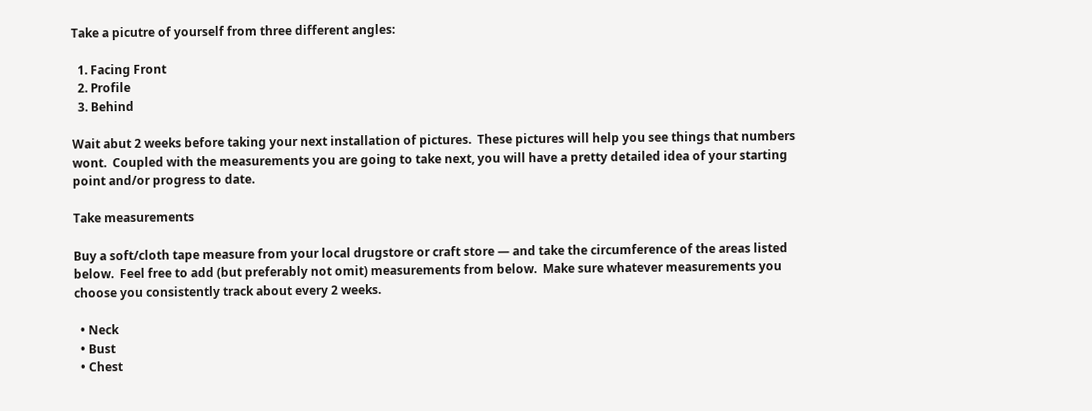Take a picutre of yourself from three different angles:

  1. Facing Front
  2. Profile
  3. Behind

Wait abut 2 weeks before taking your next installation of pictures.  These pictures will help you see things that numbers wont.  Coupled with the measurements you are going to take next, you will have a pretty detailed idea of your starting point and/or progress to date.

Take measurements

Buy a soft/cloth tape measure from your local drugstore or craft store — and take the circumference of the areas listed below.  Feel free to add (but preferably not omit) measurements from below.  Make sure whatever measurements you choose you consistently track about every 2 weeks.

  • Neck
  • Bust
  • Chest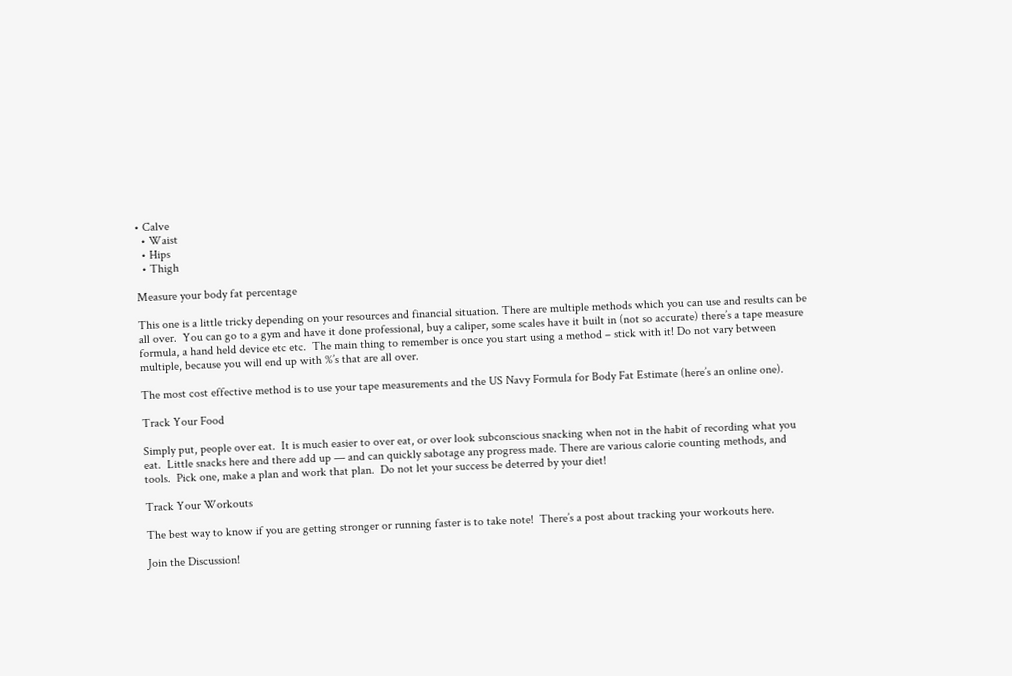• Calve
  • Waist
  • Hips
  • Thigh

Measure your body fat percentage

This one is a little tricky depending on your resources and financial situation. There are multiple methods which you can use and results can be all over.  You can go to a gym and have it done professional, buy a caliper, some scales have it built in (not so accurate) there’s a tape measure formula, a hand held device etc etc.  The main thing to remember is once you start using a method – stick with it! Do not vary between multiple, because you will end up with %’s that are all over.

The most cost effective method is to use your tape measurements and the US Navy Formula for Body Fat Estimate (here’s an online one).

Track Your Food

Simply put, people over eat.  It is much easier to over eat, or over look subconscious snacking when not in the habit of recording what you eat.  Little snacks here and there add up — and can quickly sabotage any progress made. There are various calorie counting methods, and tools.  Pick one, make a plan and work that plan.  Do not let your success be deterred by your diet!

Track Your Workouts

The best way to know if you are getting stronger or running faster is to take note!  There’s a post about tracking your workouts here.

Join the Discussion!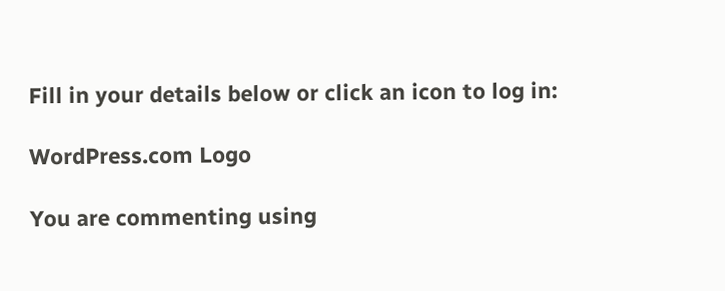Fill in your details below or click an icon to log in:

WordPress.com Logo

You are commenting using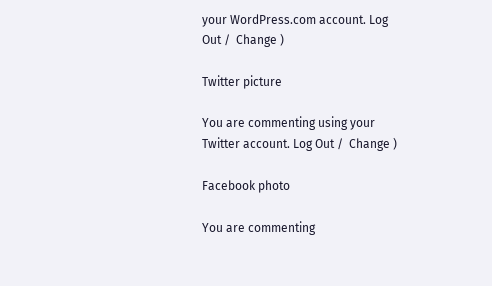your WordPress.com account. Log Out /  Change )

Twitter picture

You are commenting using your Twitter account. Log Out /  Change )

Facebook photo

You are commenting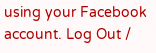using your Facebook account. Log Out /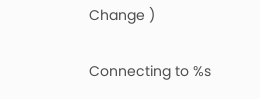Change )

Connecting to %s